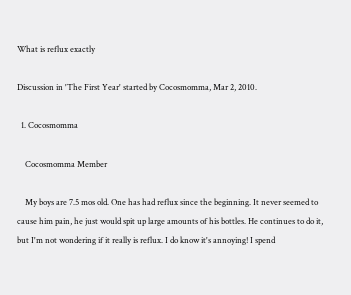What is reflux exactly

Discussion in 'The First Year' started by Cocosmomma, Mar 2, 2010.

  1. Cocosmomma

    Cocosmomma Member

    My boys are 7.5 mos old. One has had reflux since the beginning. It never seemed to cause him pain, he just would spit up large amounts of his bottles. He continues to do it, but I'm not wondering if it really is reflux. I do know it's annoying! I spend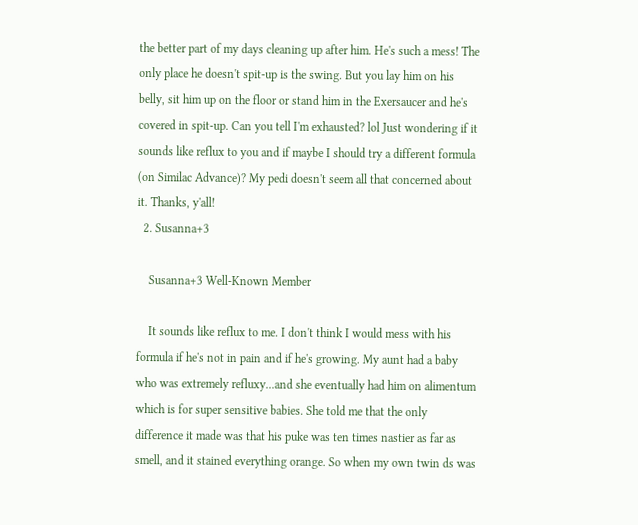the better part of my days cleaning up after him. He's such a mess! The only place he doesn't spit-up is the swing. But you lay him on his belly, sit him up on the floor or stand him in the Exersaucer and he's covered in spit-up. Can you tell I'm exhausted? lol Just wondering if it sounds like reflux to you and if maybe I should try a different formula (on Similac Advance)? My pedi doesn't seem all that concerned about it. Thanks, y'all!
  2. Susanna+3

    Susanna+3 Well-Known Member

    It sounds like reflux to me. I don't think I would mess with his formula if he's not in pain and if he's growing. My aunt had a baby who was extremely refluxy...and she eventually had him on alimentum which is for super sensitive babies. She told me that the only difference it made was that his puke was ten times nastier as far as smell, and it stained everything orange. So when my own twin ds was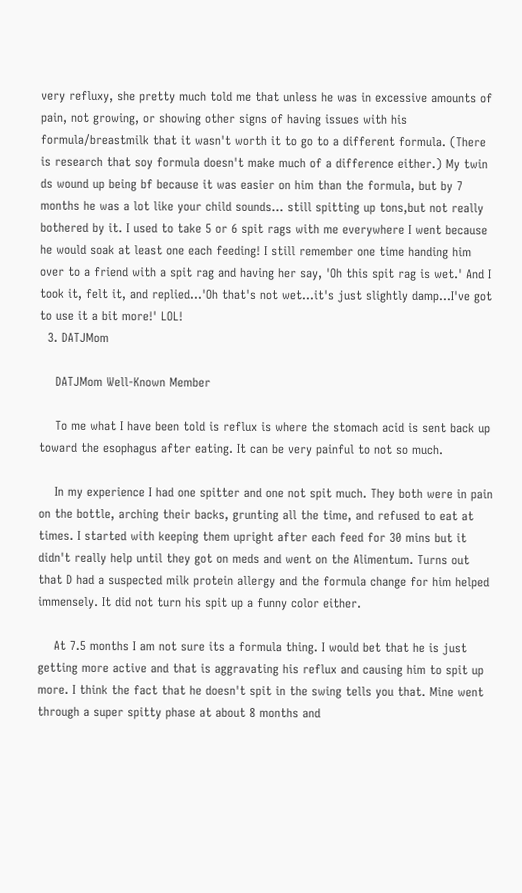very refluxy, she pretty much told me that unless he was in excessive amounts of pain, not growing, or showing other signs of having issues with his formula/breastmilk that it wasn't worth it to go to a different formula. (There is research that soy formula doesn't make much of a difference either.) My twin ds wound up being bf because it was easier on him than the formula, but by 7 months he was a lot like your child sounds... still spitting up tons,but not really bothered by it. I used to take 5 or 6 spit rags with me everywhere I went because he would soak at least one each feeding! I still remember one time handing him over to a friend with a spit rag and having her say, 'Oh this spit rag is wet.' And I took it, felt it, and replied...'Oh that's not wet...it's just slightly damp...I've got to use it a bit more!' LOL!
  3. DATJMom

    DATJMom Well-Known Member

    To me what I have been told is reflux is where the stomach acid is sent back up toward the esophagus after eating. It can be very painful to not so much.

    In my experience I had one spitter and one not spit much. They both were in pain on the bottle, arching their backs, grunting all the time, and refused to eat at times. I started with keeping them upright after each feed for 30 mins but it didn't really help until they got on meds and went on the Alimentum. Turns out that D had a suspected milk protein allergy and the formula change for him helped immensely. It did not turn his spit up a funny color either.

    At 7.5 months I am not sure its a formula thing. I would bet that he is just getting more active and that is aggravating his reflux and causing him to spit up more. I think the fact that he doesn't spit in the swing tells you that. Mine went through a super spitty phase at about 8 months and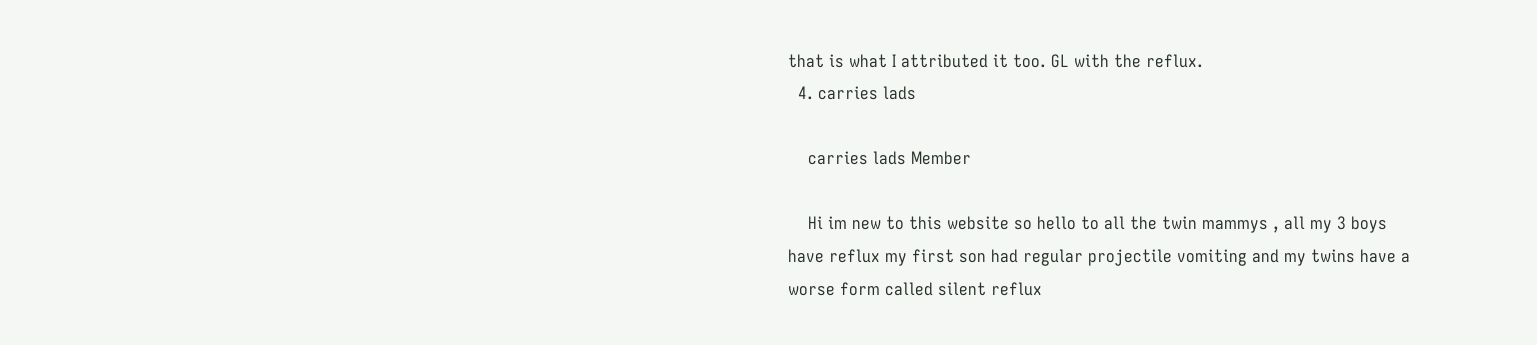that is what I attributed it too. GL with the reflux.
  4. carries lads

    carries lads Member

    Hi im new to this website so hello to all the twin mammys , all my 3 boys have reflux my first son had regular projectile vomiting and my twins have a worse form called silent reflux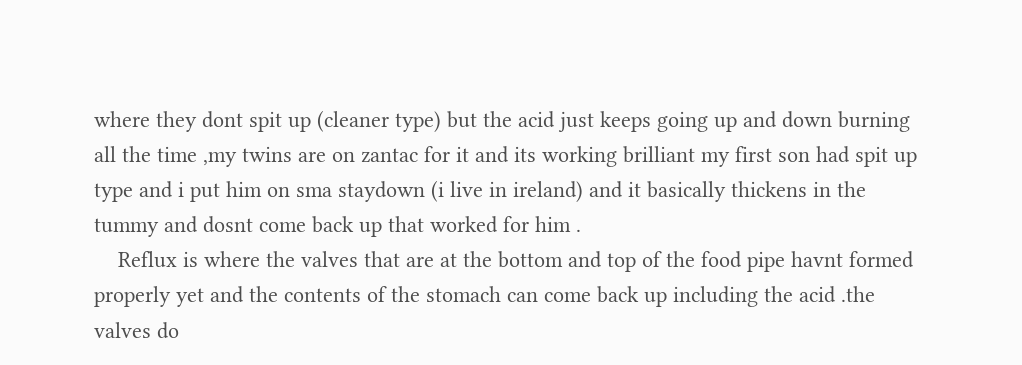where they dont spit up (cleaner type) but the acid just keeps going up and down burning all the time ,my twins are on zantac for it and its working brilliant my first son had spit up type and i put him on sma staydown (i live in ireland) and it basically thickens in the tummy and dosnt come back up that worked for him .
    Reflux is where the valves that are at the bottom and top of the food pipe havnt formed properly yet and the contents of the stomach can come back up including the acid .the valves do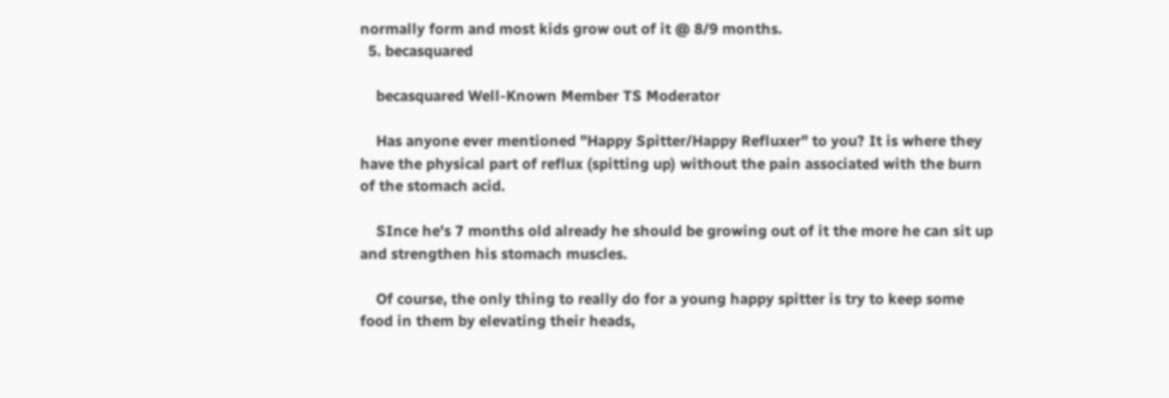normally form and most kids grow out of it @ 8/9 months.
  5. becasquared

    becasquared Well-Known Member TS Moderator

    Has anyone ever mentioned "Happy Spitter/Happy Refluxer" to you? It is where they have the physical part of reflux (spitting up) without the pain associated with the burn of the stomach acid.

    SInce he's 7 months old already he should be growing out of it the more he can sit up and strengthen his stomach muscles.

    Of course, the only thing to really do for a young happy spitter is try to keep some food in them by elevating their heads,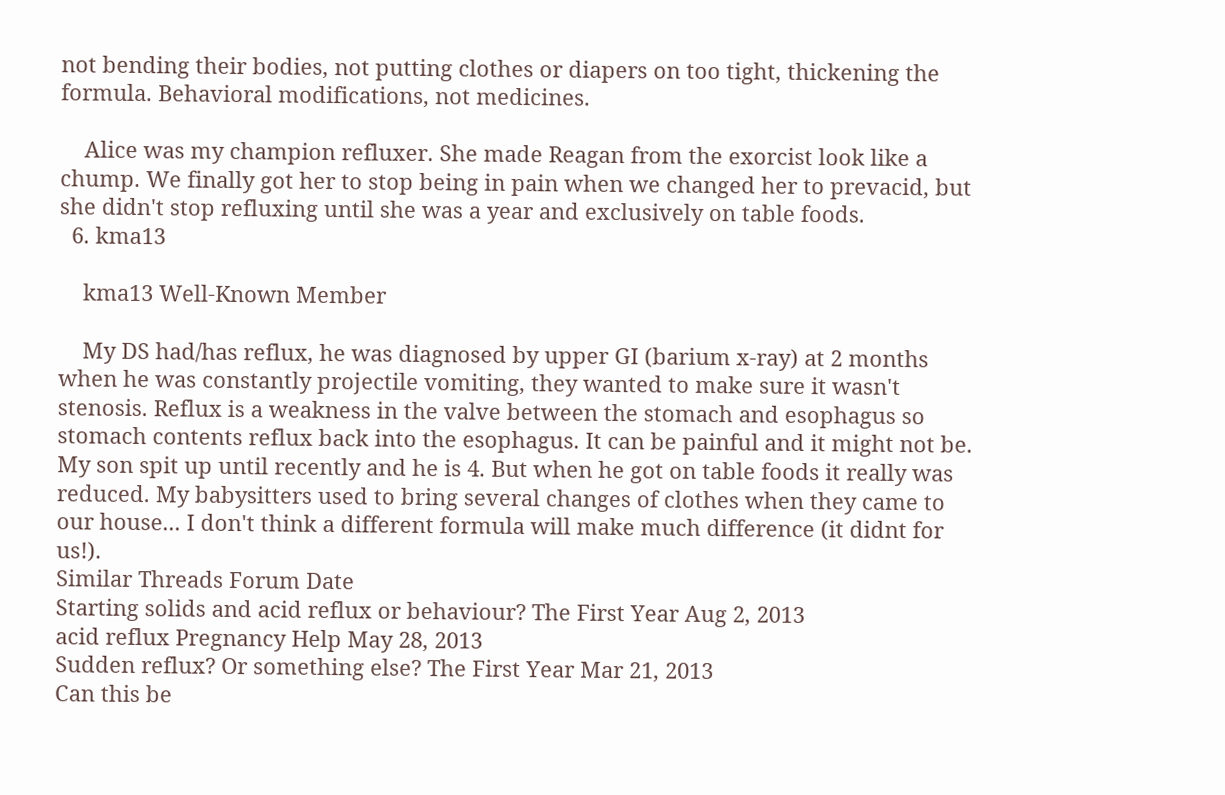not bending their bodies, not putting clothes or diapers on too tight, thickening the formula. Behavioral modifications, not medicines.

    Alice was my champion refluxer. She made Reagan from the exorcist look like a chump. We finally got her to stop being in pain when we changed her to prevacid, but she didn't stop refluxing until she was a year and exclusively on table foods.
  6. kma13

    kma13 Well-Known Member

    My DS had/has reflux, he was diagnosed by upper GI (barium x-ray) at 2 months when he was constantly projectile vomiting, they wanted to make sure it wasn't stenosis. Reflux is a weakness in the valve between the stomach and esophagus so stomach contents reflux back into the esophagus. It can be painful and it might not be. My son spit up until recently and he is 4. But when he got on table foods it really was reduced. My babysitters used to bring several changes of clothes when they came to our house... I don't think a different formula will make much difference (it didnt for us!).
Similar Threads Forum Date
Starting solids and acid reflux or behaviour? The First Year Aug 2, 2013
acid reflux Pregnancy Help May 28, 2013
Sudden reflux? Or something else? The First Year Mar 21, 2013
Can this be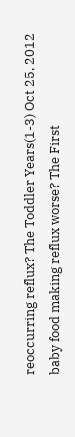reoccurring reflux? The Toddler Years(1-3) Oct 25, 2012
baby food making reflux worse? The First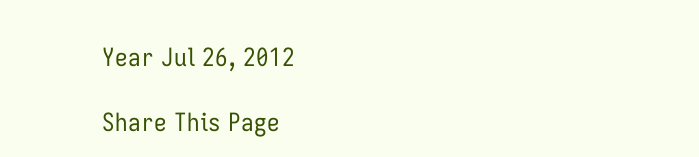Year Jul 26, 2012

Share This Page